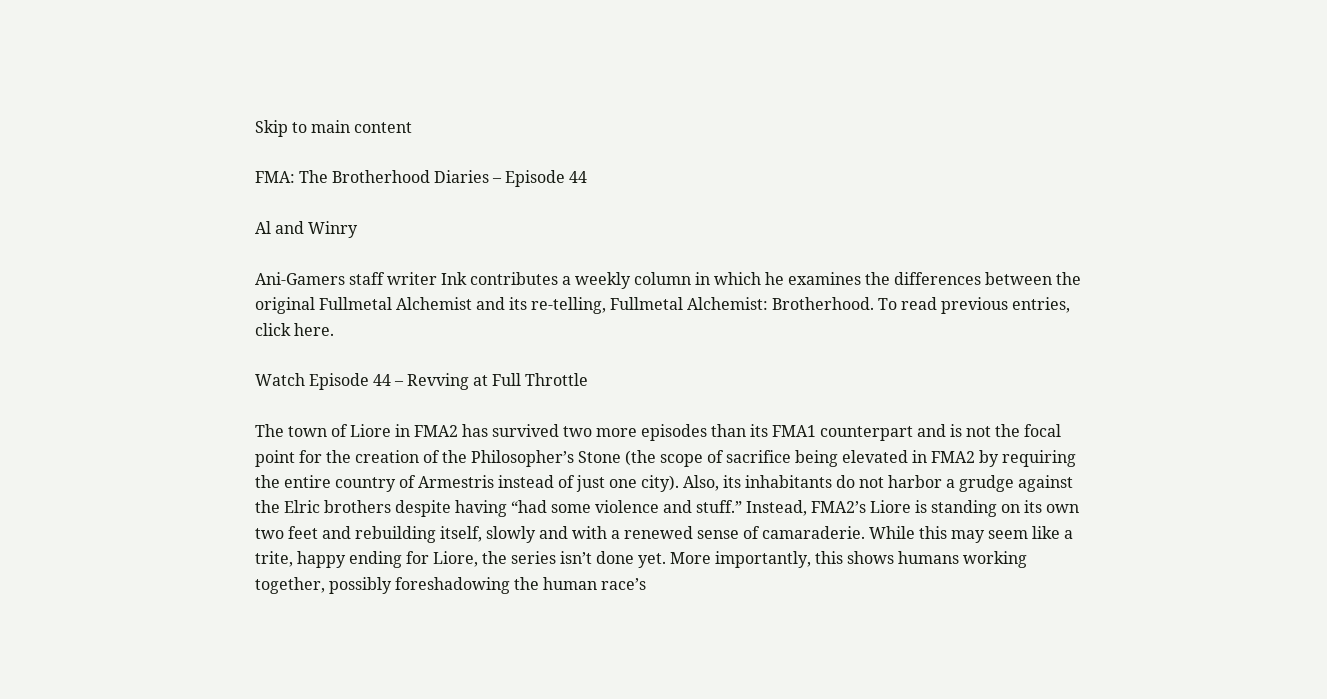Skip to main content

FMA: The Brotherhood Diaries – Episode 44

Al and Winry

Ani-Gamers staff writer Ink contributes a weekly column in which he examines the differences between the original Fullmetal Alchemist and its re-telling, Fullmetal Alchemist: Brotherhood. To read previous entries, click here.

Watch Episode 44 – Revving at Full Throttle

The town of Liore in FMA2 has survived two more episodes than its FMA1 counterpart and is not the focal point for the creation of the Philosopher’s Stone (the scope of sacrifice being elevated in FMA2 by requiring the entire country of Armestris instead of just one city). Also, its inhabitants do not harbor a grudge against the Elric brothers despite having “had some violence and stuff.” Instead, FMA2’s Liore is standing on its own two feet and rebuilding itself, slowly and with a renewed sense of camaraderie. While this may seem like a trite, happy ending for Liore, the series isn’t done yet. More importantly, this shows humans working together, possibly foreshadowing the human race’s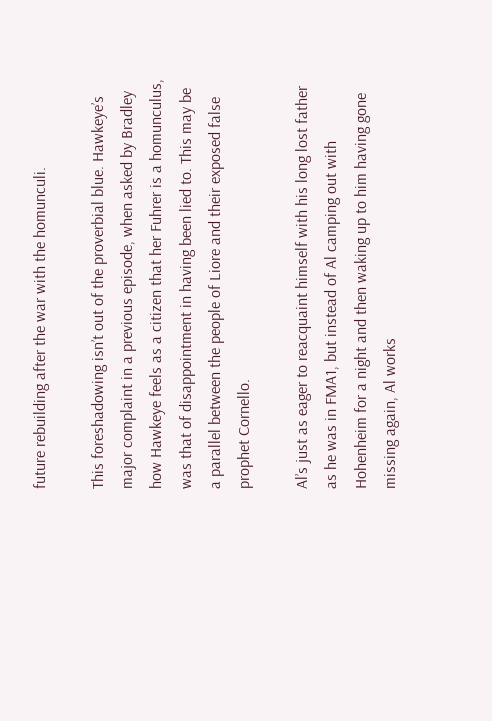future rebuilding after the war with the homunculi.

This foreshadowing isn’t out of the proverbial blue. Hawkeye’s major complaint in a previous episode, when asked by Bradley how Hawkeye feels as a citizen that her Fuhrer is a homunculus, was that of disappointment in having been lied to. This may be a parallel between the people of Liore and their exposed false prophet Cornello.

Al’s just as eager to reacquaint himself with his long lost father as he was in FMA1, but instead of Al camping out with Hohenheim for a night and then waking up to him having gone missing again, Al works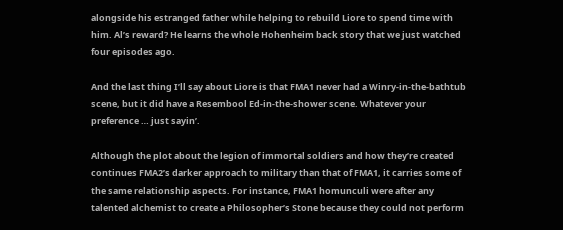alongside his estranged father while helping to rebuild Liore to spend time with him. Al’s reward? He learns the whole Hohenheim back story that we just watched four episodes ago.

And the last thing I’ll say about Liore is that FMA1 never had a Winry-in-the-bathtub scene, but it did have a Resembool Ed-in-the-shower scene. Whatever your preference … just sayin’.

Although the plot about the legion of immortal soldiers and how they’re created continues FMA2’s darker approach to military than that of FMA1, it carries some of the same relationship aspects. For instance, FMA1 homunculi were after any talented alchemist to create a Philosopher’s Stone because they could not perform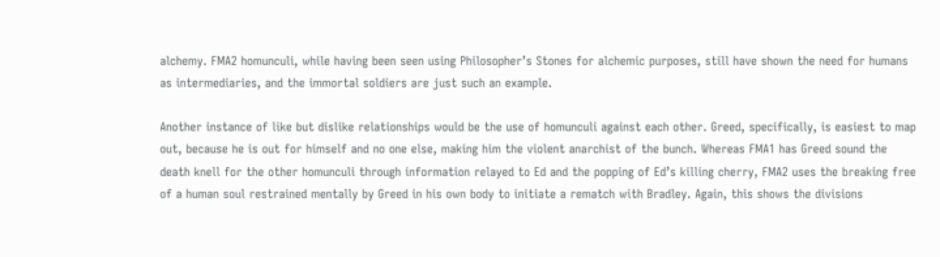alchemy. FMA2 homunculi, while having been seen using Philosopher’s Stones for alchemic purposes, still have shown the need for humans as intermediaries, and the immortal soldiers are just such an example.

Another instance of like but dislike relationships would be the use of homunculi against each other. Greed, specifically, is easiest to map out, because he is out for himself and no one else, making him the violent anarchist of the bunch. Whereas FMA1 has Greed sound the death knell for the other homunculi through information relayed to Ed and the popping of Ed’s killing cherry, FMA2 uses the breaking free of a human soul restrained mentally by Greed in his own body to initiate a rematch with Bradley. Again, this shows the divisions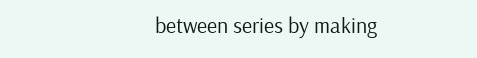between series by making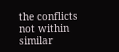the conflicts not within similar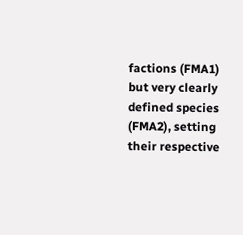factions (FMA1) but very clearly defined species (FMA2), setting their respective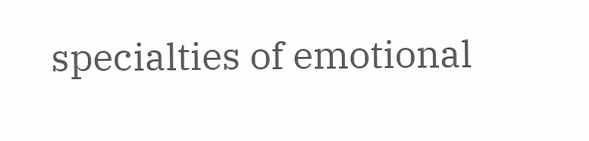specialties of emotional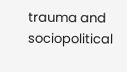trauma and sociopolitical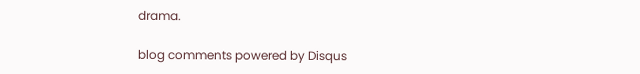drama.

blog comments powered by Disqus